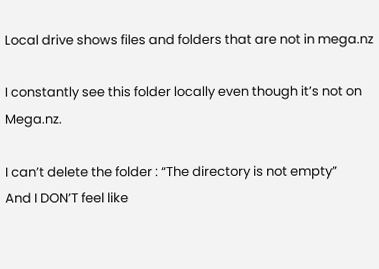Local drive shows files and folders that are not in mega.nz

I constantly see this folder locally even though it’s not on Mega.nz.

I can’t delete the folder : “The directory is not empty”
And I DON’T feel like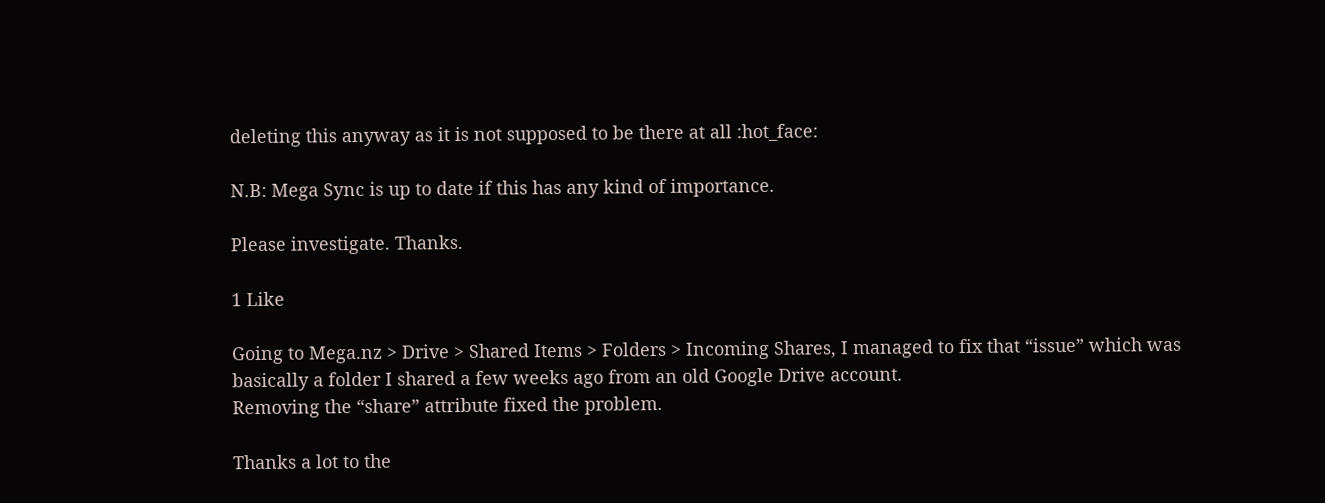deleting this anyway as it is not supposed to be there at all :hot_face:

N.B: Mega Sync is up to date if this has any kind of importance.

Please investigate. Thanks.

1 Like

Going to Mega.nz > Drive > Shared Items > Folders > Incoming Shares, I managed to fix that “issue” which was basically a folder I shared a few weeks ago from an old Google Drive account.
Removing the “share” attribute fixed the problem.

Thanks a lot to the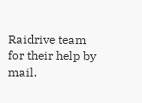Raidrive team for their help by mail.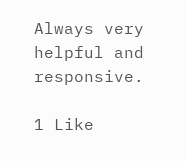Always very helpful and responsive.

1 Like